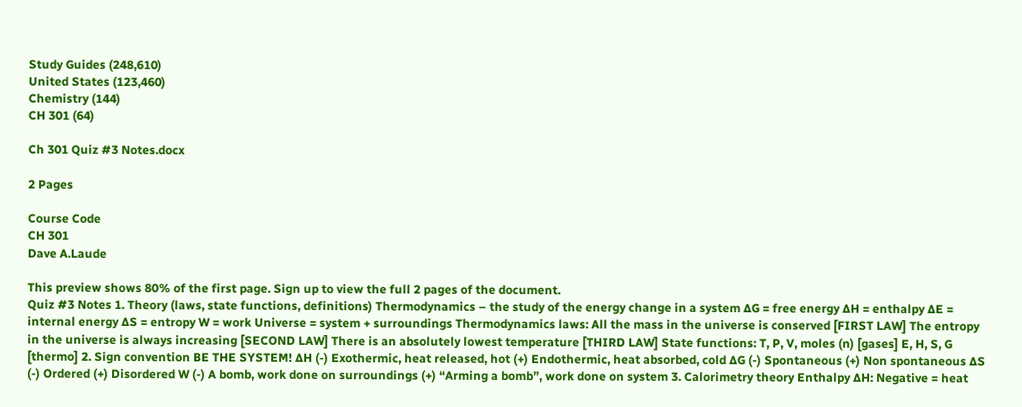Study Guides (248,610)
United States (123,460)
Chemistry (144)
CH 301 (64)

Ch 301 Quiz #3 Notes.docx

2 Pages

Course Code
CH 301
Dave A.Laude

This preview shows 80% of the first page. Sign up to view the full 2 pages of the document.
Quiz #3 Notes 1. Theory (laws, state functions, definitions) Thermodynamics – the study of the energy change in a system ∆G = free energy ∆H = enthalpy ∆E = internal energy ∆S = entropy W = work Universe = system + surroundings Thermodynamics laws: All the mass in the universe is conserved [FIRST LAW] The entropy in the universe is always increasing [SECOND LAW] There is an absolutely lowest temperature [THIRD LAW] State functions: T, P, V, moles (n) [gases] E, H, S, G [thermo] 2. Sign convention BE THE SYSTEM! ∆H (-) Exothermic, heat released, hot (+) Endothermic, heat absorbed, cold ∆G (-) Spontaneous (+) Non spontaneous ∆S (-) Ordered (+) Disordered W (-) A bomb, work done on surroundings (+) “Arming a bomb”, work done on system 3. Calorimetry theory Enthalpy ∆H: Negative = heat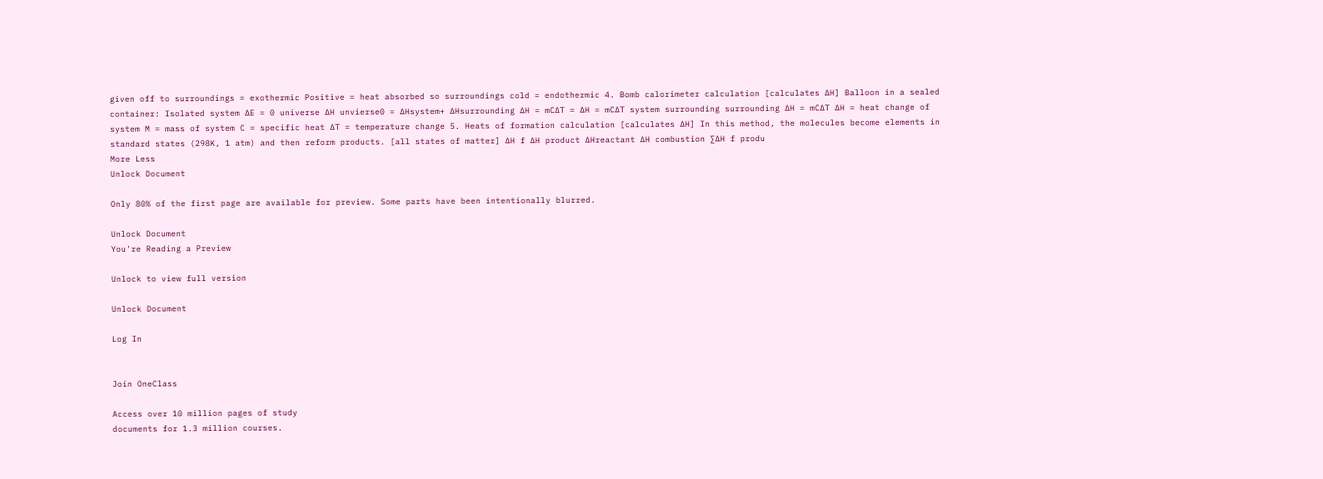given off to surroundings = exothermic Positive = heat absorbed so surroundings cold = endothermic 4. Bomb calorimeter calculation [calculates ∆H] Balloon in a sealed container: Isolated system ∆E = 0 universe ∆H unvierse0 = ∆Hsystem+ ∆Hsurrounding ∆H = mC∆T = ∆H = mC∆T system surrounding surrounding ∆H = mC∆T ∆H = heat change of system M = mass of system C = specific heat ∆T = temperature change 5. Heats of formation calculation [calculates ∆H] In this method, the molecules become elements in standard states (298K, 1 atm) and then reform products. [all states of matter] ∆H f ∆H product ∆Hreactant ∆H combustion ∑∆H f produ
More Less
Unlock Document

Only 80% of the first page are available for preview. Some parts have been intentionally blurred.

Unlock Document
You're Reading a Preview

Unlock to view full version

Unlock Document

Log In


Join OneClass

Access over 10 million pages of study
documents for 1.3 million courses.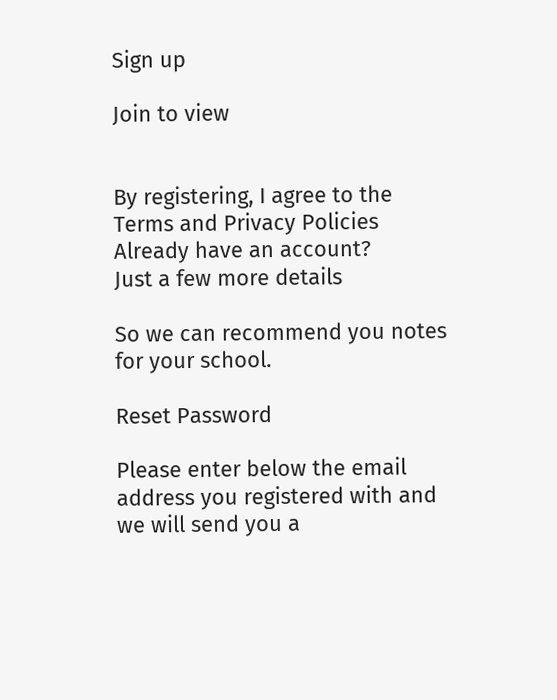Sign up

Join to view


By registering, I agree to the Terms and Privacy Policies
Already have an account?
Just a few more details

So we can recommend you notes for your school.

Reset Password

Please enter below the email address you registered with and we will send you a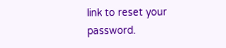link to reset your password.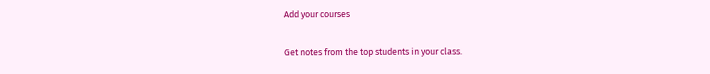Add your courses

Get notes from the top students in your class.